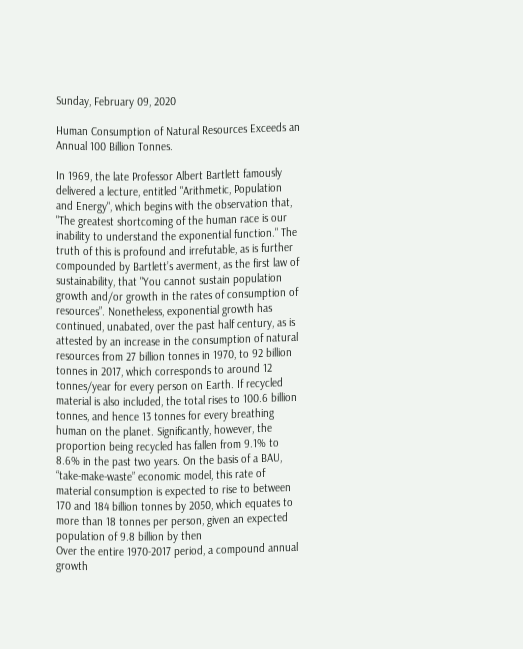Sunday, February 09, 2020

Human Consumption of Natural Resources Exceeds an Annual 100 Billion Tonnes.

In 1969, the late Professor Albert Bartlett famously delivered a lecture, entitled "Arithmetic, Population and Energy", which begins with the observation that, "The greatest shortcoming of the human race is our inability to understand the exponential function." The truth of this is profound and irrefutable, as is further compounded by Bartlett’s averment, as the first law of sustainability, that "You cannot sustain population growth and/or growth in the rates of consumption of resources”. Nonetheless, exponential growth has continued, unabated, over the past half century, as is attested by an increase in the consumption of natural resources from 27 billion tonnes in 1970, to 92 billion tonnes in 2017, which corresponds to around 12 tonnes/year for every person on Earth. If recycled material is also included, the total rises to 100.6 billion tonnes, and hence 13 tonnes for every breathing human on the planet. Significantly, however, the proportion being recycled has fallen from 9.1% to 8.6% in the past two years. On the basis of a BAU, “take-make-waste” economic model, this rate of material consumption is expected to rise to between 170 and 184 billion tonnes by 2050, which equates to more than 18 tonnes per person, given an expected population of 9.8 billion by then
Over the entire 1970-2017 period, a compound annual growth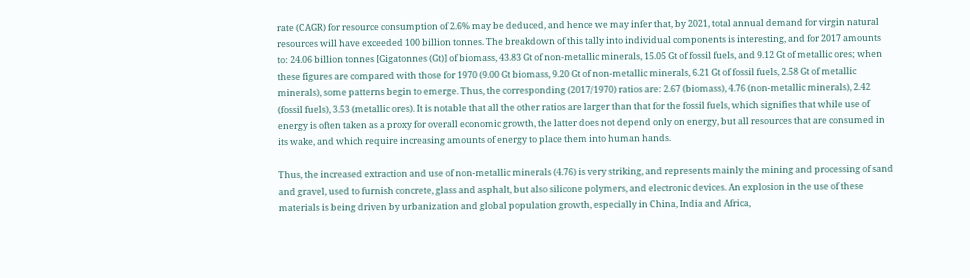rate (CAGR) for resource consumption of 2.6% may be deduced, and hence we may infer that, by 2021, total annual demand for virgin natural resources will have exceeded 100 billion tonnes. The breakdown of this tally into individual components is interesting, and for 2017 amounts to: 24.06 billion tonnes [Gigatonnes (Gt)] of biomass, 43.83 Gt of non-metallic minerals, 15.05 Gt of fossil fuels, and 9.12 Gt of metallic ores; when these figures are compared with those for 1970 (9.00 Gt biomass, 9.20 Gt of non-metallic minerals, 6.21 Gt of fossil fuels, 2.58 Gt of metallic minerals), some patterns begin to emerge. Thus, the corresponding (2017/1970) ratios are: 2.67 (biomass), 4.76 (non-metallic minerals), 2.42 (fossil fuels), 3.53 (metallic ores). It is notable that all the other ratios are larger than that for the fossil fuels, which signifies that while use of energy is often taken as a proxy for overall economic growth, the latter does not depend only on energy, but all resources that are consumed in its wake, and which require increasing amounts of energy to place them into human hands.

Thus, the increased extraction and use of non-metallic minerals (4.76) is very striking, and represents mainly the mining and processing of sand and gravel, used to furnish concrete, glass and asphalt, but also silicone polymers, and electronic devices. An explosion in the use of these materials is being driven by urbanization and global population growth, especially in China, India and Africa,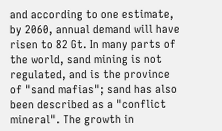and according to one estimate, by 2060, annual demand will have risen to 82 Gt. In many parts of the world, sand mining is not regulated, and is the province of "sand mafias"; sand has also been described as a "conflict mineral". The growth in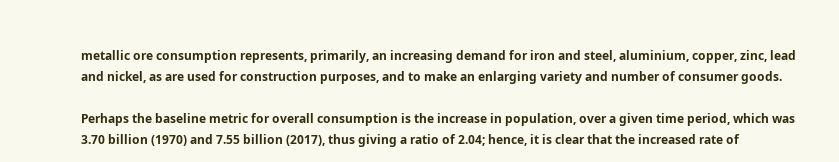metallic ore consumption represents, primarily, an increasing demand for iron and steel, aluminium, copper, zinc, lead and nickel, as are used for construction purposes, and to make an enlarging variety and number of consumer goods.

Perhaps the baseline metric for overall consumption is the increase in population, over a given time period, which was 3.70 billion (1970) and 7.55 billion (2017), thus giving a ratio of 2.04; hence, it is clear that the increased rate of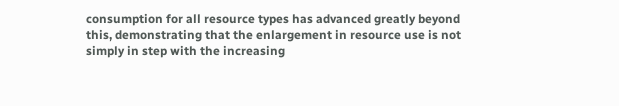consumption for all resource types has advanced greatly beyond this, demonstrating that the enlargement in resource use is not simply in step with the increasing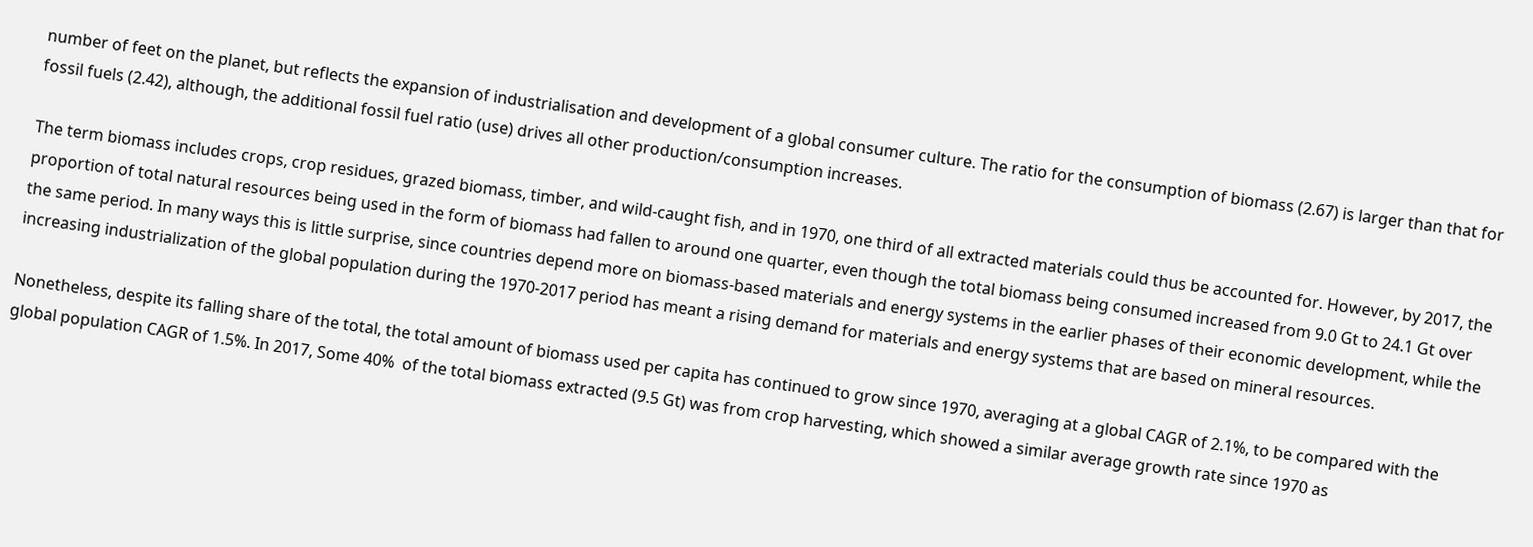number of feet on the planet, but reflects the expansion of industrialisation and development of a global consumer culture. The ratio for the consumption of biomass (2.67) is larger than that for fossil fuels (2.42), although, the additional fossil fuel ratio (use) drives all other production/consumption increases.

The term biomass includes crops, crop residues, grazed biomass, timber, and wild-caught fish, and in 1970, one third of all extracted materials could thus be accounted for. However, by 2017, the proportion of total natural resources being used in the form of biomass had fallen to around one quarter, even though the total biomass being consumed increased from 9.0 Gt to 24.1 Gt over the same period. In many ways this is little surprise, since countries depend more on biomass-based materials and energy systems in the earlier phases of their economic development, while the increasing industrialization of the global population during the 1970-2017 period has meant a rising demand for materials and energy systems that are based on mineral resources.

Nonetheless, despite its falling share of the total, the total amount of biomass used per capita has continued to grow since 1970, averaging at a global CAGR of 2.1%, to be compared with the global population CAGR of 1.5%. In 2017, Some 40%  of the total biomass extracted (9.5 Gt) was from crop harvesting, which showed a similar average growth rate since 1970 as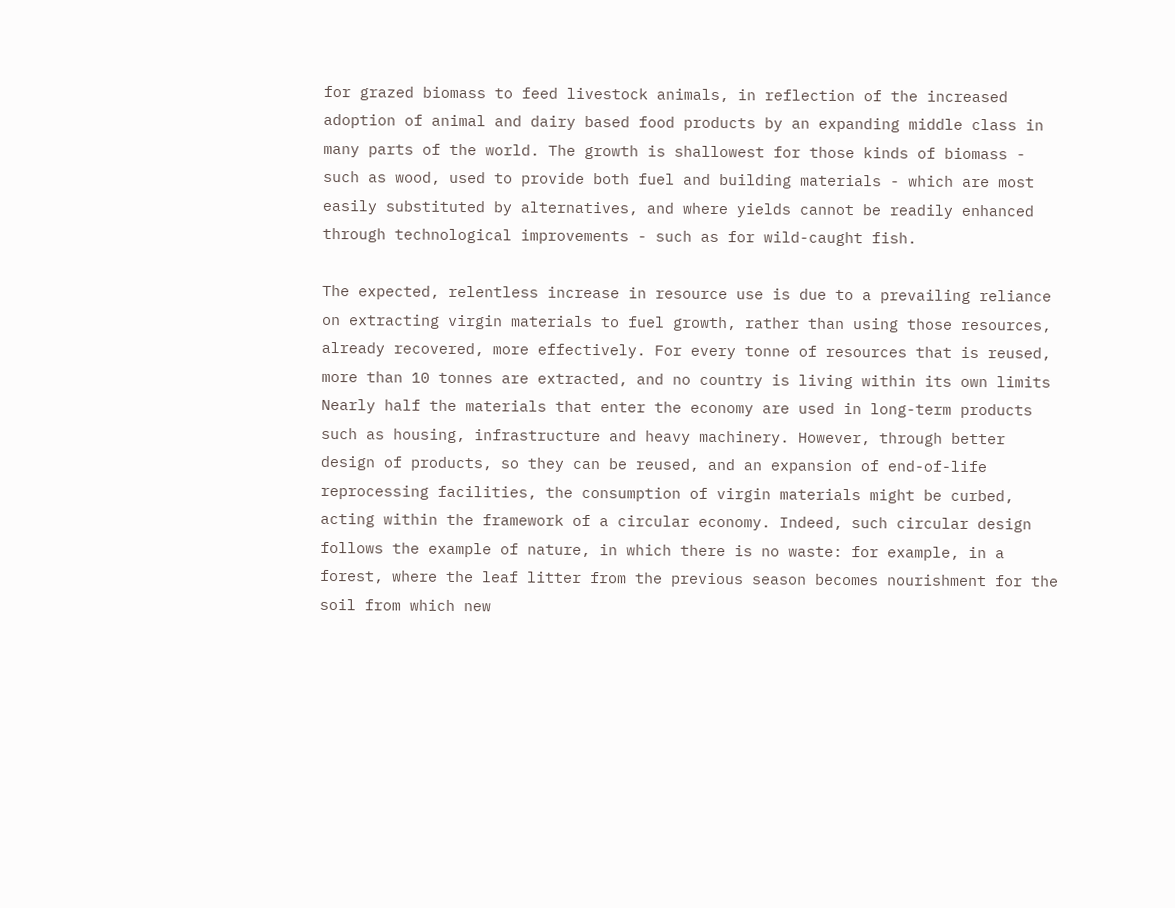for grazed biomass to feed livestock animals, in reflection of the increased adoption of animal and dairy based food products by an expanding middle class in many parts of the world. The growth is shallowest for those kinds of biomass - such as wood, used to provide both fuel and building materials - which are most easily substituted by alternatives, and where yields cannot be readily enhanced through technological improvements - such as for wild-caught fish.

The expected, relentless increase in resource use is due to a prevailing reliance on extracting virgin materials to fuel growth, rather than using those resources, already recovered, more effectively. For every tonne of resources that is reused, more than 10 tonnes are extracted, and no country is living within its own limits Nearly half the materials that enter the economy are used in long-term products such as housing, infrastructure and heavy machinery. However, through better design of products, so they can be reused, and an expansion of end-of-life reprocessing facilities, the consumption of virgin materials might be curbed, acting within the framework of a circular economy. Indeed, such circular design follows the example of nature, in which there is no waste: for example, in a forest, where the leaf litter from the previous season becomes nourishment for the soil from which new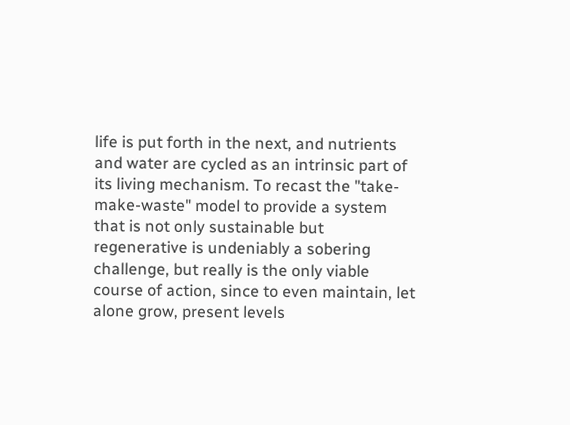life is put forth in the next, and nutrients and water are cycled as an intrinsic part of its living mechanism. To recast the "take-make-waste" model to provide a system that is not only sustainable but regenerative is undeniably a sobering challenge, but really is the only viable course of action, since to even maintain, let alone grow, present levels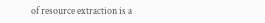of resource extraction is a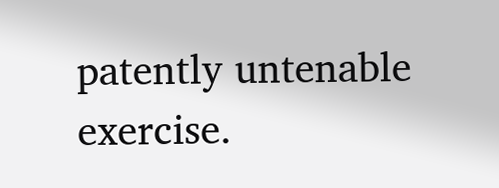patently untenable exercise.